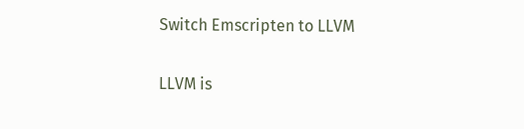Switch Emscripten to LLVM

LLVM is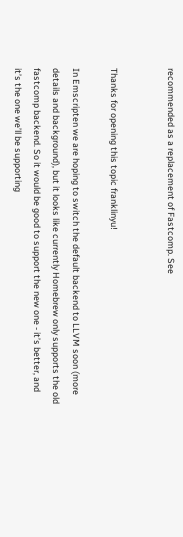recommended as a replacement of Fastcomp. See


Thanks for opening this topic franklinyu!

In Emscripten we are hoping to switch the default backend to LLVM soon (more details and background), but it looks like currently Homebrew only supports the old fastcomp backend. So it would be good to support the new one - it’s better, and it’s the one we’ll be supporting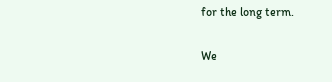for the long term.

We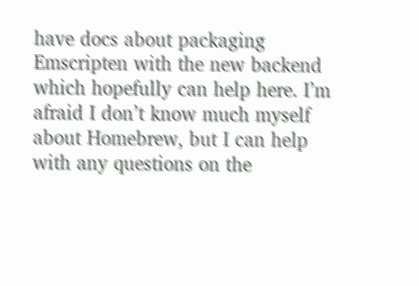have docs about packaging Emscripten with the new backend which hopefully can help here. I’m afraid I don’t know much myself about Homebrew, but I can help with any questions on the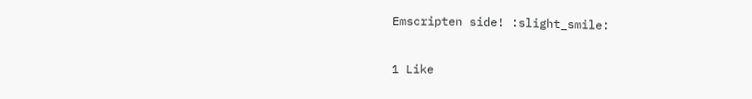Emscripten side! :slight_smile:

1 Like